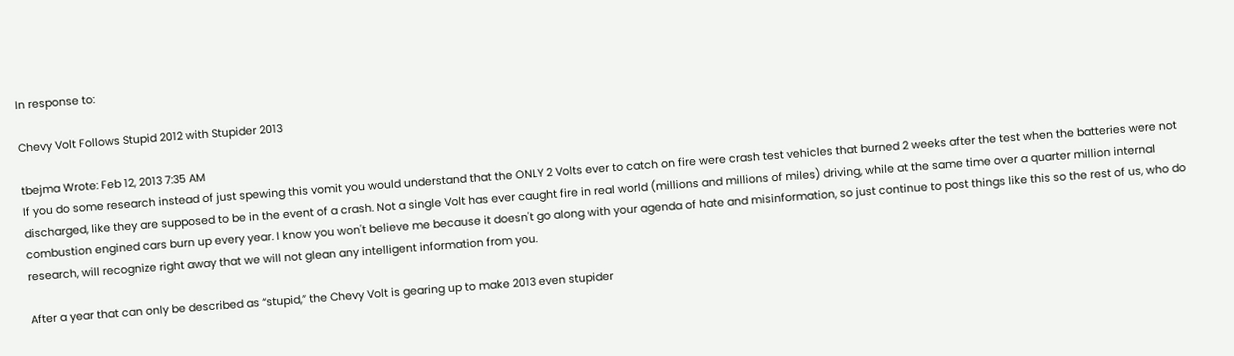In response to:

Chevy Volt Follows Stupid 2012 with Stupider 2013

tbejma Wrote: Feb 12, 2013 7:35 AM
If you do some research instead of just spewing this vomit you would understand that the ONLY 2 Volts ever to catch on fire were crash test vehicles that burned 2 weeks after the test when the batteries were not discharged, like they are supposed to be in the event of a crash. Not a single Volt has ever caught fire in real world (millions and millions of miles) driving, while at the same time over a quarter million internal combustion engined cars burn up every year. I know you won't believe me because it doesn't go along with your agenda of hate and misinformation, so just continue to post things like this so the rest of us, who do research, will recognize right away that we will not glean any intelligent information from you.

After a year that can only be described as “stupid,” the Chevy Volt is gearing up to make 2013 even stupider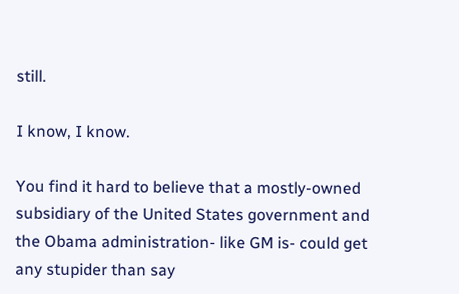still.

I know, I know.

You find it hard to believe that a mostly-owned subsidiary of the United States government and the Obama administration- like GM is- could get any stupider than say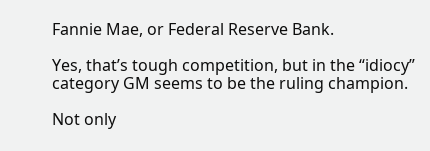Fannie Mae, or Federal Reserve Bank.

Yes, that’s tough competition, but in the “idiocy” category GM seems to be the ruling champion.

Not only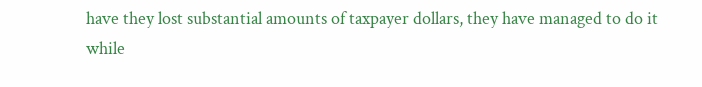have they lost substantial amounts of taxpayer dollars, they have managed to do it while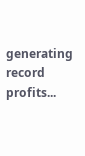generating record profits...